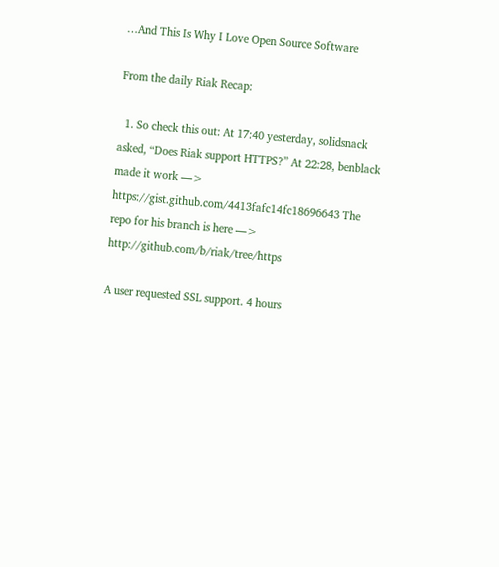…And This Is Why I Love Open Source Software

From the daily Riak Recap:

  1. So check this out: At 17:40 yesterday, solidsnack asked, “Does Riak support HTTPS?” At 22:28, benblack made it work —> https://gist.github.com/4413fafc14fc18696643 The repo for his branch is here —> http://github.com/b/riak/tree/https

A user requested SSL support. 4 hours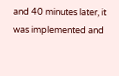and 40 minutes later, it was implemented and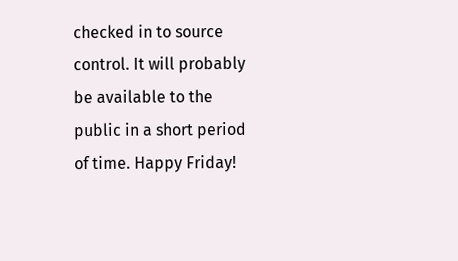checked in to source control. It will probably be available to the public in a short period of time. Happy Friday!